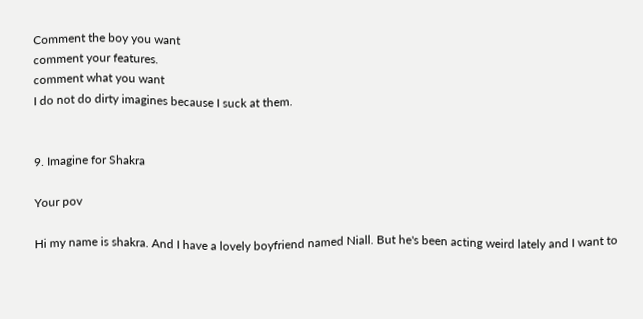Comment the boy you want
comment your features.
comment what you want
I do not do dirty imagines because I suck at them.


9. Imagine for Shakra

Your pov

Hi my name is shakra. And I have a lovely boyfriend named Niall. But he's been acting weird lately and I want to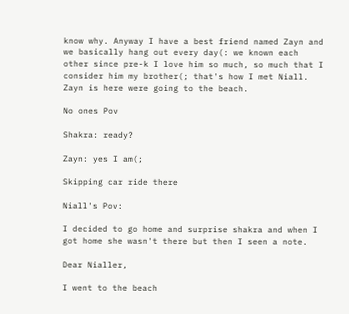know why. Anyway I have a best friend named Zayn and we basically hang out every day(: we known each other since pre-k I love him so much, so much that I consider him my brother(; that's how I met Niall. Zayn is here were going to the beach.

No ones Pov

Shakra: ready?

Zayn: yes I am(;

Skipping car ride there

Niall's Pov:

I decided to go home and surprise shakra and when I got home she wasn't there but then I seen a note.

Dear Nialler,

I went to the beach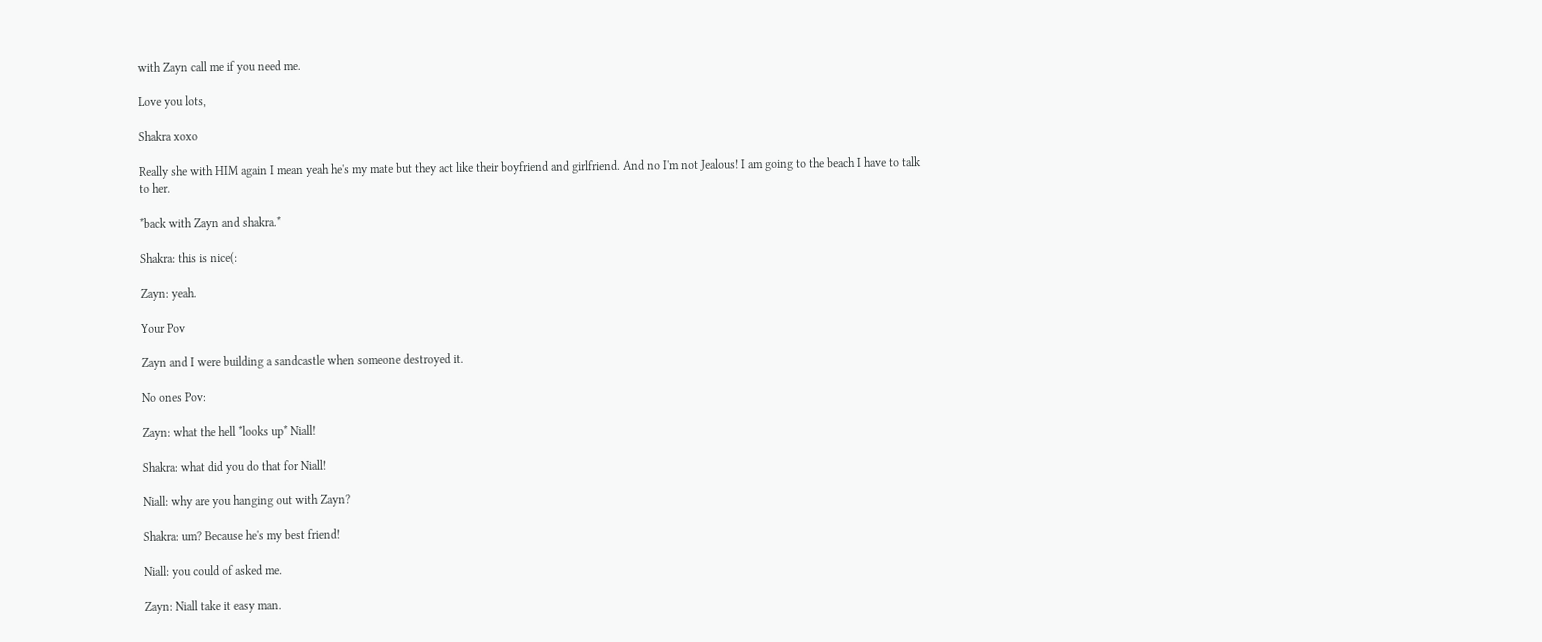with Zayn call me if you need me.

Love you lots,

Shakra xoxo

Really she with HIM again I mean yeah he's my mate but they act like their boyfriend and girlfriend. And no I'm not Jealous! I am going to the beach I have to talk to her.

*back with Zayn and shakra.*

Shakra: this is nice(:

Zayn: yeah.

Your Pov

Zayn and I were building a sandcastle when someone destroyed it.

No ones Pov:

Zayn: what the hell *looks up* Niall!

Shakra: what did you do that for Niall!

Niall: why are you hanging out with Zayn?

Shakra: um? Because he's my best friend!

Niall: you could of asked me.

Zayn: Niall take it easy man.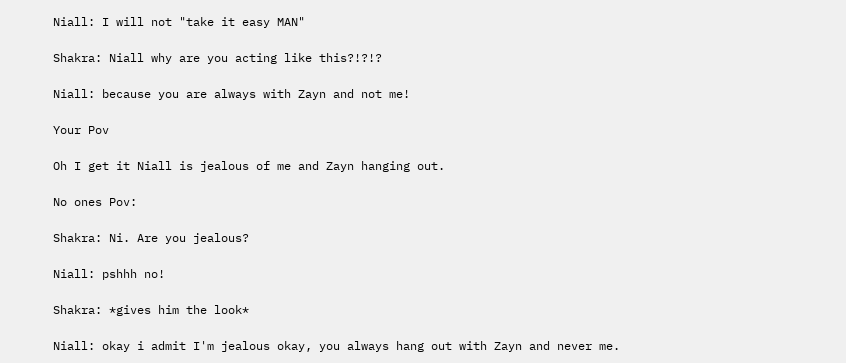Niall: I will not "take it easy MAN"

Shakra: Niall why are you acting like this?!?!?

Niall: because you are always with Zayn and not me!

Your Pov

Oh I get it Niall is jealous of me and Zayn hanging out.

No ones Pov:

Shakra: Ni. Are you jealous?

Niall: pshhh no!

Shakra: *gives him the look*

Niall: okay i admit I'm jealous okay, you always hang out with Zayn and never me.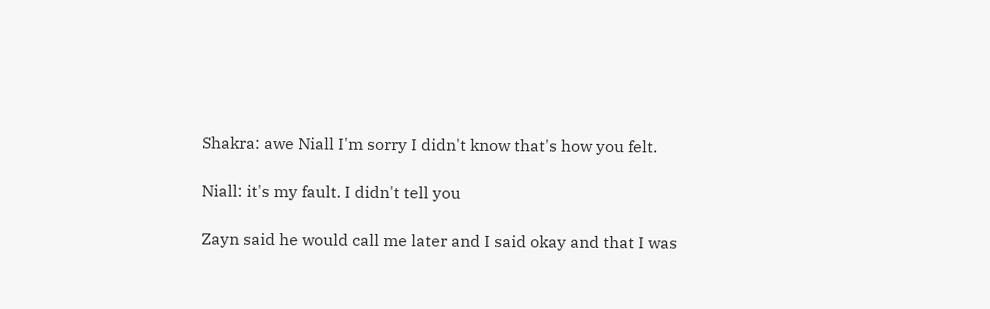Shakra: awe Niall I'm sorry I didn't know that's how you felt.

Niall: it's my fault. I didn't tell you

Zayn said he would call me later and I said okay and that I was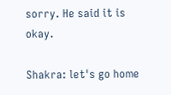sorry. He said it is okay.

Shakra: let's go home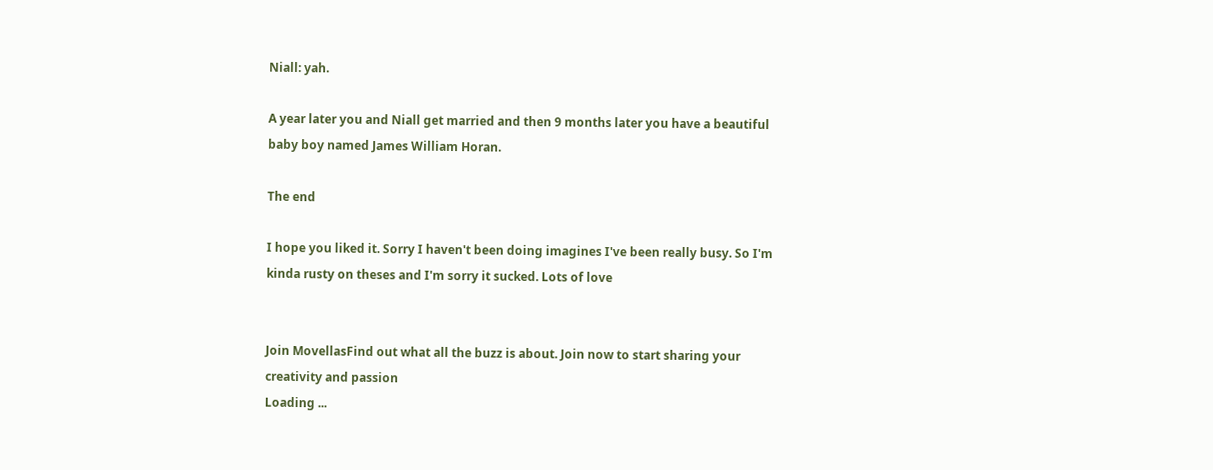Niall: yah.

A year later you and Niall get married and then 9 months later you have a beautiful baby boy named James William Horan.

The end

I hope you liked it. Sorry I haven't been doing imagines I've been really busy. So I'm kinda rusty on theses and I'm sorry it sucked. Lots of love


Join MovellasFind out what all the buzz is about. Join now to start sharing your creativity and passion
Loading ...